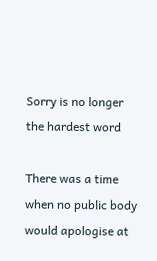Sorry is no longer the hardest word

There was a time when no public body would apologise at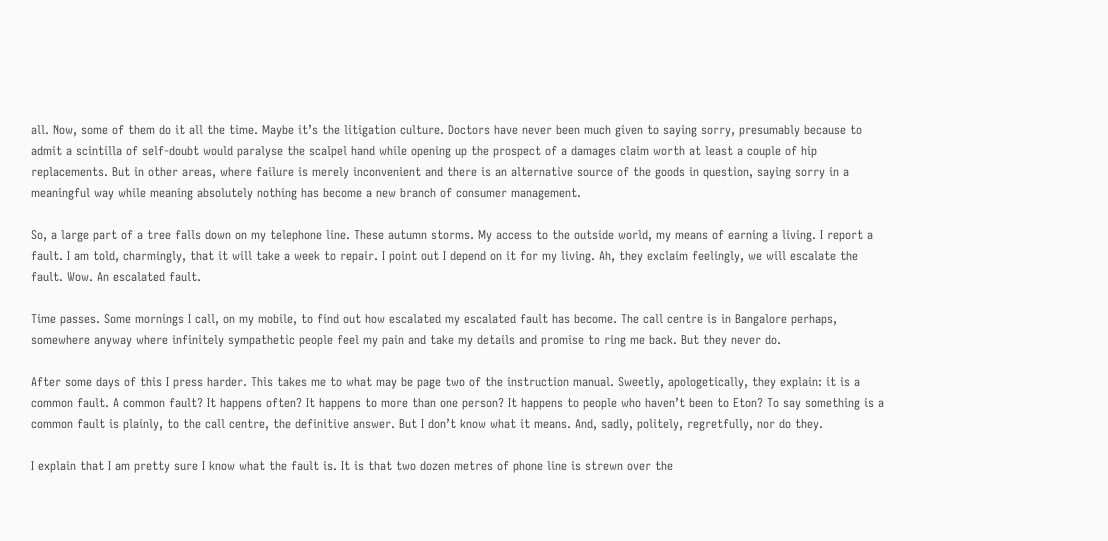all. Now, some of them do it all the time. Maybe it’s the litigation culture. Doctors have never been much given to saying sorry, presumably because to admit a scintilla of self-doubt would paralyse the scalpel hand while opening up the prospect of a damages claim worth at least a couple of hip replacements. But in other areas, where failure is merely inconvenient and there is an alternative source of the goods in question, saying sorry in a meaningful way while meaning absolutely nothing has become a new branch of consumer management.

So, a large part of a tree falls down on my telephone line. These autumn storms. My access to the outside world, my means of earning a living. I report a fault. I am told, charmingly, that it will take a week to repair. I point out I depend on it for my living. Ah, they exclaim feelingly, we will escalate the fault. Wow. An escalated fault.

Time passes. Some mornings I call, on my mobile, to find out how escalated my escalated fault has become. The call centre is in Bangalore perhaps, somewhere anyway where infinitely sympathetic people feel my pain and take my details and promise to ring me back. But they never do.

After some days of this I press harder. This takes me to what may be page two of the instruction manual. Sweetly, apologetically, they explain: it is a common fault. A common fault? It happens often? It happens to more than one person? It happens to people who haven’t been to Eton? To say something is a common fault is plainly, to the call centre, the definitive answer. But I don’t know what it means. And, sadly, politely, regretfully, nor do they.

I explain that I am pretty sure I know what the fault is. It is that two dozen metres of phone line is strewn over the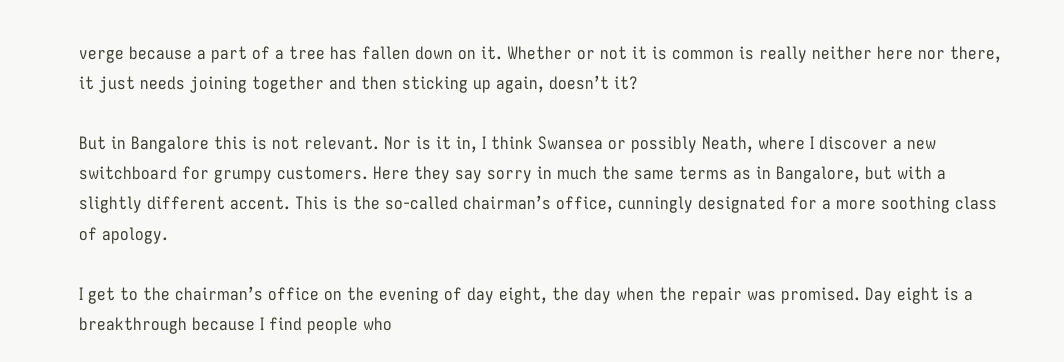verge because a part of a tree has fallen down on it. Whether or not it is common is really neither here nor there, it just needs joining together and then sticking up again, doesn’t it?

But in Bangalore this is not relevant. Nor is it in, I think Swansea or possibly Neath, where I discover a new switchboard for grumpy customers. Here they say sorry in much the same terms as in Bangalore, but with a slightly different accent. This is the so-called chairman’s office, cunningly designated for a more soothing class of apology.

I get to the chairman’s office on the evening of day eight, the day when the repair was promised. Day eight is a breakthrough because I find people who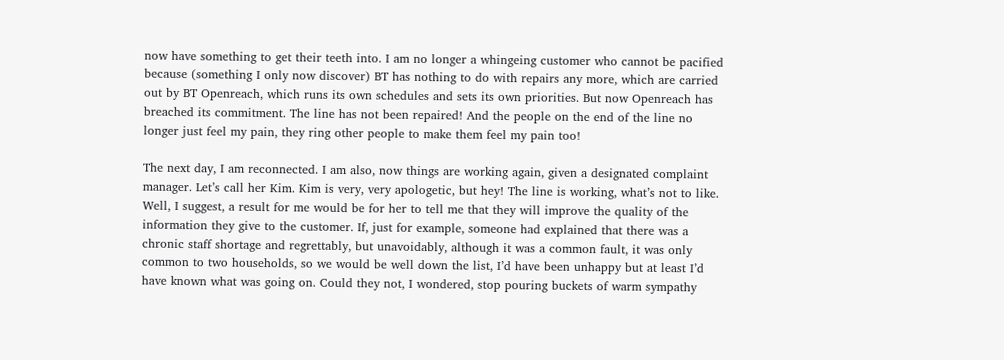now have something to get their teeth into. I am no longer a whingeing customer who cannot be pacified because (something I only now discover) BT has nothing to do with repairs any more, which are carried out by BT Openreach, which runs its own schedules and sets its own priorities. But now Openreach has breached its commitment. The line has not been repaired! And the people on the end of the line no longer just feel my pain, they ring other people to make them feel my pain too!

The next day, I am reconnected. I am also, now things are working again, given a designated complaint manager. Let’s call her Kim. Kim is very, very apologetic, but hey! The line is working, what’s not to like. Well, I suggest, a result for me would be for her to tell me that they will improve the quality of the information they give to the customer. If, just for example, someone had explained that there was a chronic staff shortage and regrettably, but unavoidably, although it was a common fault, it was only common to two households, so we would be well down the list, I’d have been unhappy but at least I’d have known what was going on. Could they not, I wondered, stop pouring buckets of warm sympathy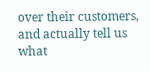over their customers, and actually tell us what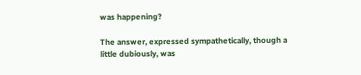was happening?

The answer, expressed sympathetically, though a little dubiously, was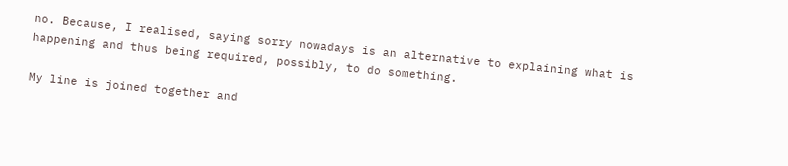no. Because, I realised, saying sorry nowadays is an alternative to explaining what is happening and thus being required, possibly, to do something.

My line is joined together and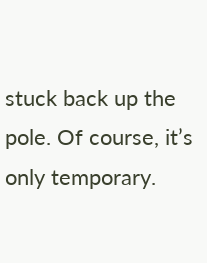stuck back up the pole. Of course, it’s only temporary.